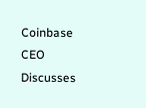Coinbase CEO Discusses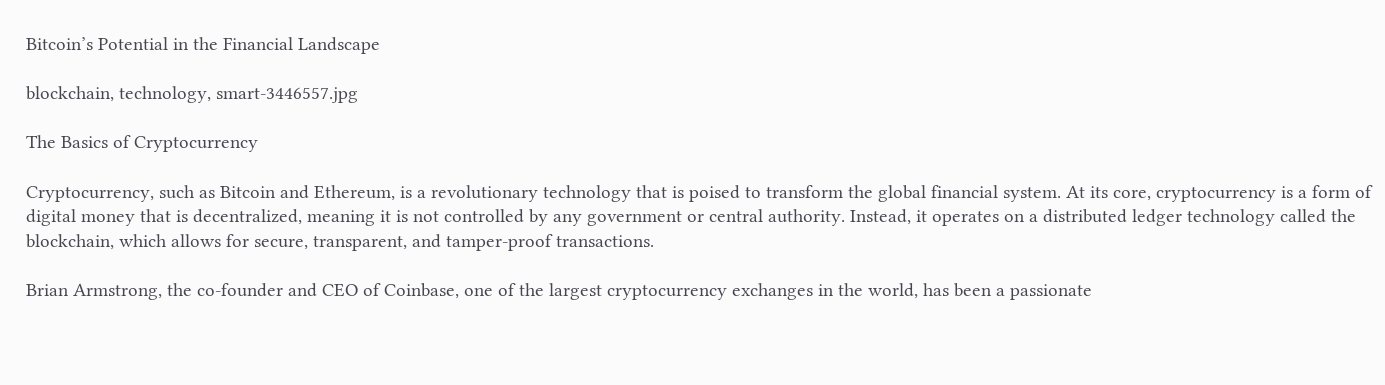Bitcoin’s Potential in the Financial Landscape

blockchain, technology, smart-3446557.jpg

The Basics of Cryptocurrency

Cryptocurrency, such as Bitcoin and Ethereum, is a revolutionary technology that is poised to transform the global financial system. At its core, cryptocurrency is a form of digital money that is decentralized, meaning it is not controlled by any government or central authority. Instead, it operates on a distributed ledger technology called the blockchain, which allows for secure, transparent, and tamper-proof transactions.

Brian Armstrong, the co-founder and CEO of Coinbase, one of the largest cryptocurrency exchanges in the world, has been a passionate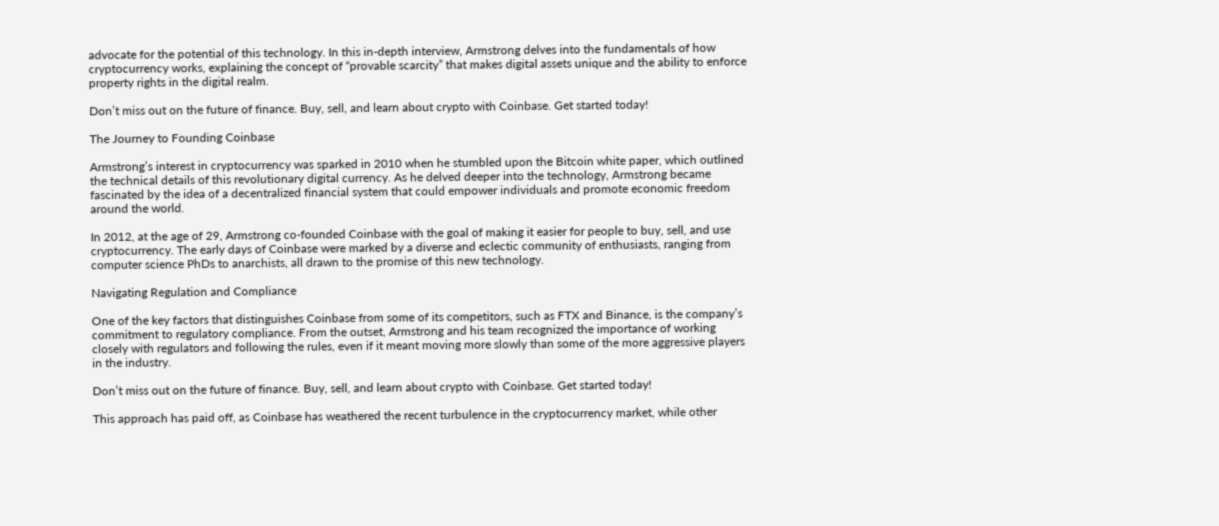advocate for the potential of this technology. In this in-depth interview, Armstrong delves into the fundamentals of how cryptocurrency works, explaining the concept of “provable scarcity” that makes digital assets unique and the ability to enforce property rights in the digital realm.

Don’t miss out on the future of finance. Buy, sell, and learn about crypto with Coinbase. Get started today!

The Journey to Founding Coinbase

Armstrong’s interest in cryptocurrency was sparked in 2010 when he stumbled upon the Bitcoin white paper, which outlined the technical details of this revolutionary digital currency. As he delved deeper into the technology, Armstrong became fascinated by the idea of a decentralized financial system that could empower individuals and promote economic freedom around the world.

In 2012, at the age of 29, Armstrong co-founded Coinbase with the goal of making it easier for people to buy, sell, and use cryptocurrency. The early days of Coinbase were marked by a diverse and eclectic community of enthusiasts, ranging from computer science PhDs to anarchists, all drawn to the promise of this new technology.

Navigating Regulation and Compliance

One of the key factors that distinguishes Coinbase from some of its competitors, such as FTX and Binance, is the company’s commitment to regulatory compliance. From the outset, Armstrong and his team recognized the importance of working closely with regulators and following the rules, even if it meant moving more slowly than some of the more aggressive players in the industry.

Don’t miss out on the future of finance. Buy, sell, and learn about crypto with Coinbase. Get started today!

This approach has paid off, as Coinbase has weathered the recent turbulence in the cryptocurrency market, while other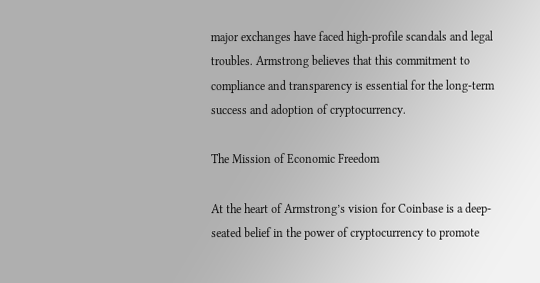major exchanges have faced high-profile scandals and legal troubles. Armstrong believes that this commitment to compliance and transparency is essential for the long-term success and adoption of cryptocurrency.

The Mission of Economic Freedom

At the heart of Armstrong’s vision for Coinbase is a deep-seated belief in the power of cryptocurrency to promote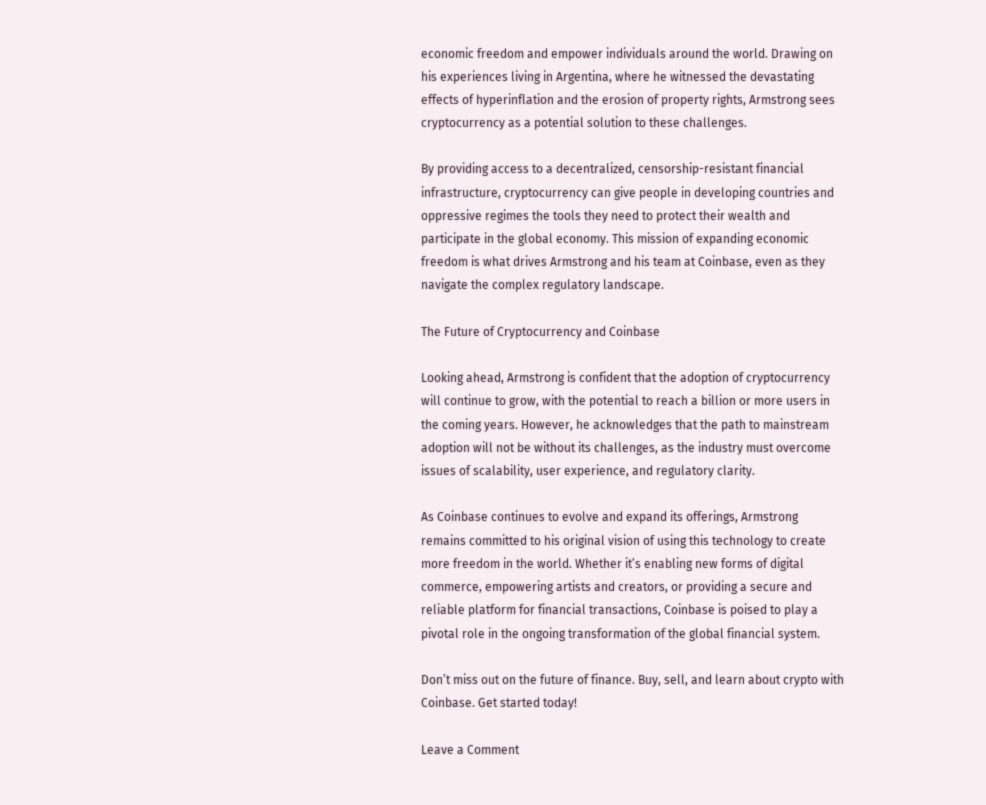economic freedom and empower individuals around the world. Drawing on his experiences living in Argentina, where he witnessed the devastating effects of hyperinflation and the erosion of property rights, Armstrong sees cryptocurrency as a potential solution to these challenges.

By providing access to a decentralized, censorship-resistant financial infrastructure, cryptocurrency can give people in developing countries and oppressive regimes the tools they need to protect their wealth and participate in the global economy. This mission of expanding economic freedom is what drives Armstrong and his team at Coinbase, even as they navigate the complex regulatory landscape.

The Future of Cryptocurrency and Coinbase

Looking ahead, Armstrong is confident that the adoption of cryptocurrency will continue to grow, with the potential to reach a billion or more users in the coming years. However, he acknowledges that the path to mainstream adoption will not be without its challenges, as the industry must overcome issues of scalability, user experience, and regulatory clarity.

As Coinbase continues to evolve and expand its offerings, Armstrong remains committed to his original vision of using this technology to create more freedom in the world. Whether it’s enabling new forms of digital commerce, empowering artists and creators, or providing a secure and reliable platform for financial transactions, Coinbase is poised to play a pivotal role in the ongoing transformation of the global financial system.

Don’t miss out on the future of finance. Buy, sell, and learn about crypto with Coinbase. Get started today!

Leave a Comment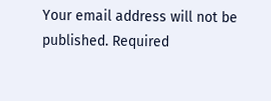Your email address will not be published. Required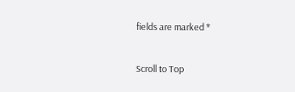fields are marked *

Scroll to Top